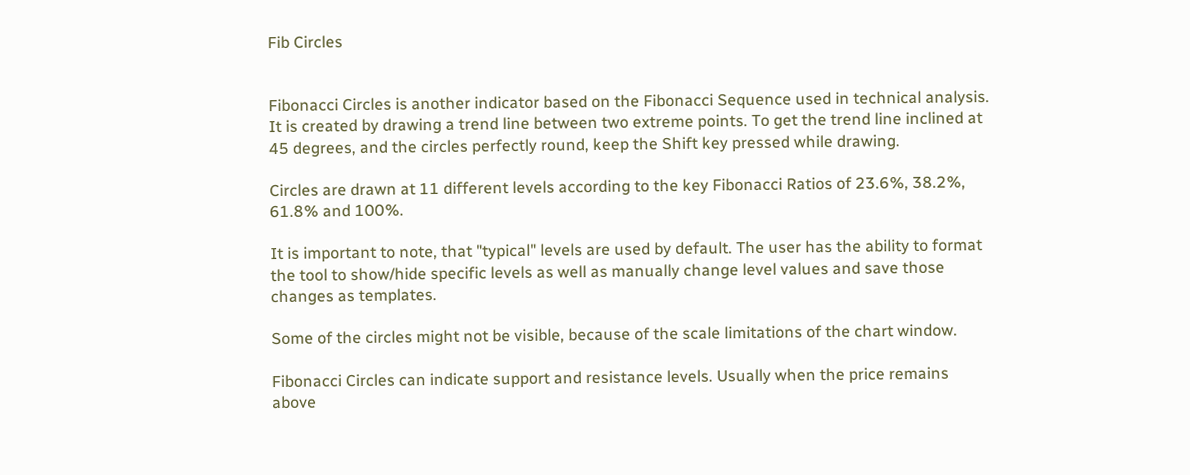Fib Circles


Fibonacci Circles is another indicator based on the Fibonacci Sequence used in technical analysis. It is created by drawing a trend line between two extreme points. To get the trend line inclined at 45 degrees, and the circles perfectly round, keep the Shift key pressed while drawing.

Circles are drawn at 11 different levels according to the key Fibonacci Ratios of 23.6%, 38.2%, 61.8% and 100%.

It is important to note, that "typical" levels are used by default. The user has the ability to format the tool to show/hide specific levels as well as manually change level values and save those changes as templates.

Some of the circles might not be visible, because of the scale limitations of the chart window.

Fibonacci Circles can indicate support and resistance levels. Usually when the price remains above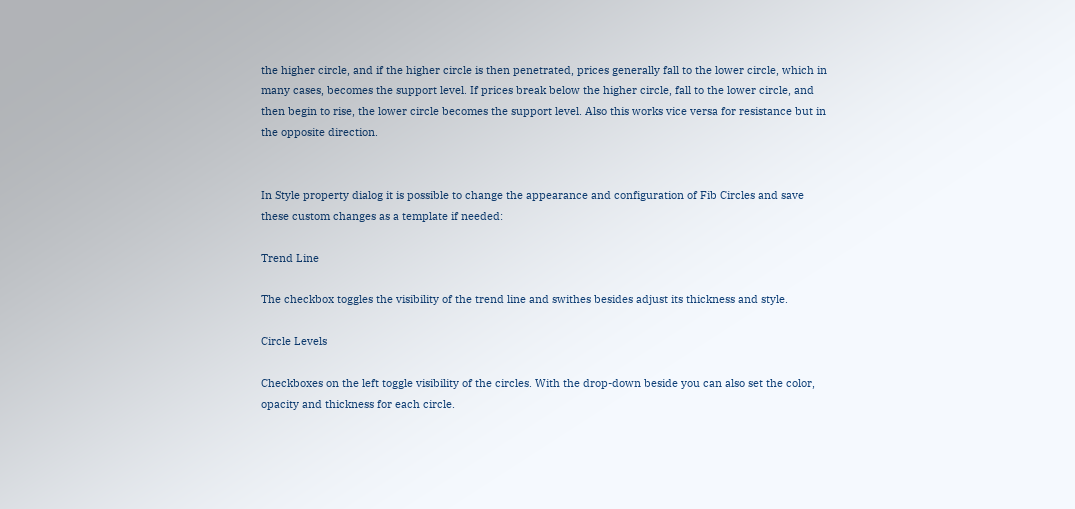the higher circle, and if the higher circle is then penetrated, prices generally fall to the lower circle, which in many cases, becomes the support level. If prices break below the higher circle, fall to the lower circle, and then begin to rise, the lower circle becomes the support level. Also this works vice versa for resistance but in the opposite direction.


In Style property dialog it is possible to change the appearance and configuration of Fib Circles and save these custom changes as a template if needed:

Trend Line

The checkbox toggles the visibility of the trend line and swithes besides adjust its thickness and style.

Circle Levels

Checkboxes on the left toggle visibility of the circles. With the drop-down beside you can also set the color, opacity and thickness for each circle.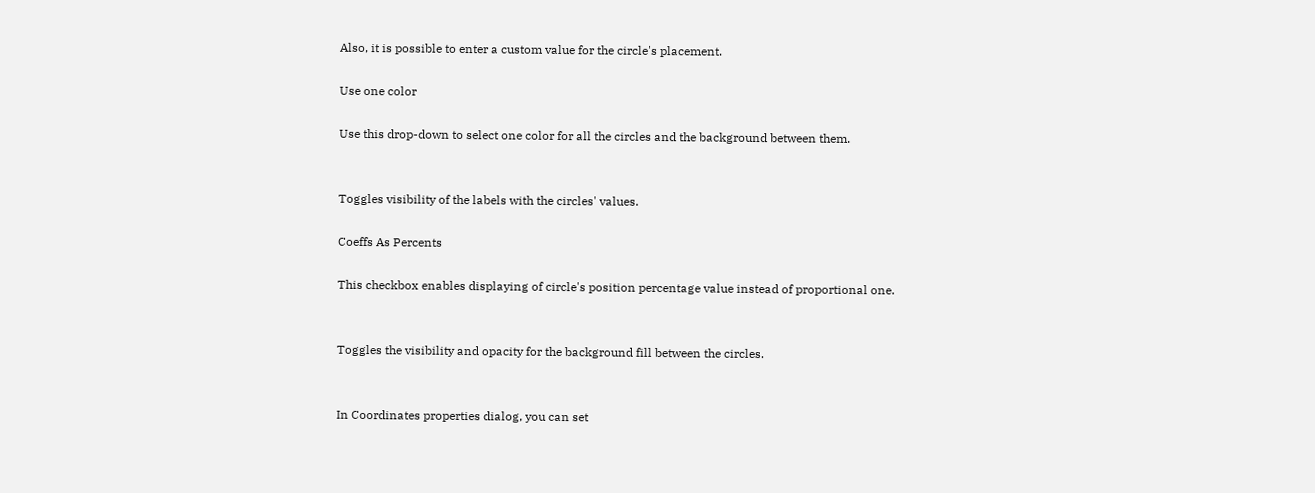Also, it is possible to enter a custom value for the circle's placement.

Use one color

Use this drop-down to select one color for all the circles and the background between them.


Toggles visibility of the labels with the circles' values.

Coeffs As Percents

This checkbox enables displaying of circle's position percentage value instead of proportional one.


Toggles the visibility and opacity for the background fill between the circles.


In Coordinates properties dialog, you can set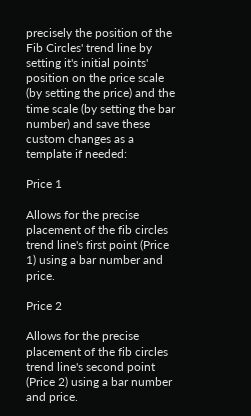precisely the position of the Fib Circles' trend line by setting it's initial points' position on the price scale (by setting the price) and the time scale (by setting the bar number) and save these custom changes as a template if needed:

Price 1

Allows for the precise placement of the fib circles trend line's first point (Price 1) using a bar number and price.

Price 2

Allows for the precise placement of the fib circles trend line's second point (Price 2) using a bar number and price.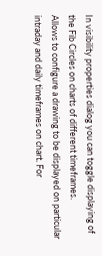In visibility properties dialog you can toggle displaying of the Fib Circles on charts of different timeframes.
Allows to configure a drawing to be displayed on particular intraday and daily timeframes on chart. For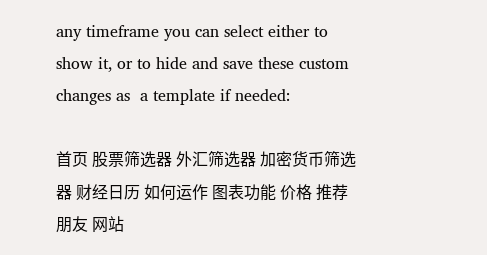any timeframe you can select either to show it, or to hide and save these custom changes as  a template if needed:

首页 股票筛选器 外汇筛选器 加密货币筛选器 财经日历 如何运作 图表功能 价格 推荐朋友 网站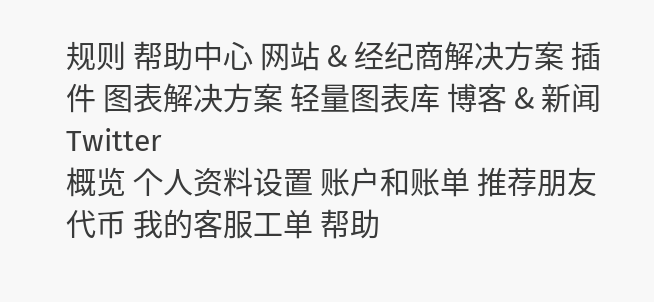规则 帮助中心 网站 & 经纪商解决方案 插件 图表解决方案 轻量图表库 博客 & 新闻 Twitter
概览 个人资料设置 账户和账单 推荐朋友 代币 我的客服工单 帮助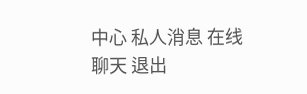中心 私人消息 在线聊天 退出